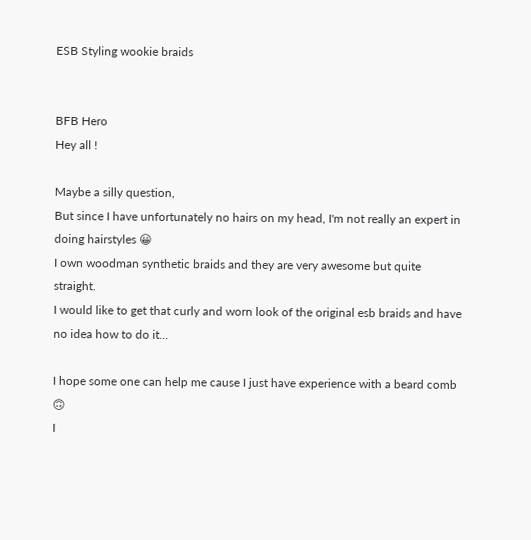ESB Styling wookie braids


BFB Hero
Hey all !

Maybe a silly question,
But since I have unfortunately no hairs on my head, I'm not really an expert in doing hairstyles 😀
I own woodman synthetic braids and they are very awesome but quite straight.
I would like to get that curly and worn look of the original esb braids and have no idea how to do it...

I hope some one can help me cause I just have experience with a beard comb 🙃
I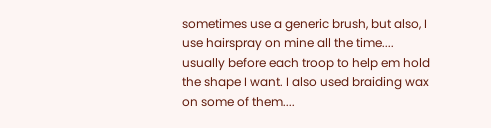sometimes use a generic brush, but also, I use hairspray on mine all the time.... usually before each troop to help em hold the shape I want. I also used braiding wax on some of them....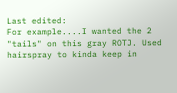Last edited:
For example....I wanted the 2 "tails" on this gray ROTJ. Used hairspray to kinda keep in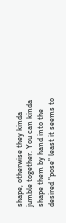shape, otherwise they kinda jumble together. You can kinda shape them by hand into the desired "pose" least it seems to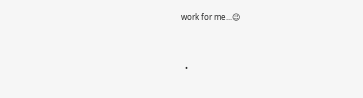work for me...😉


  •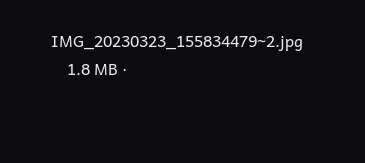IMG_20230323_155834479~2.jpg
    1.8 MB ·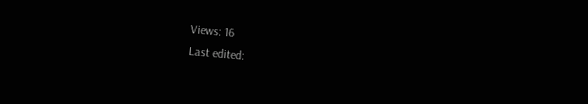Views: 16
Last edited: